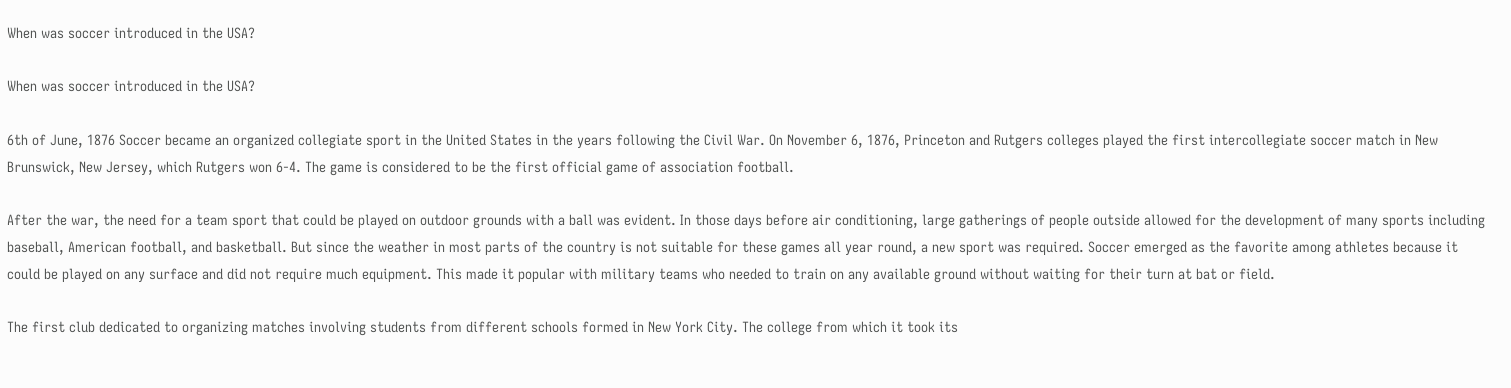When was soccer introduced in the USA?

When was soccer introduced in the USA?

6th of June, 1876 Soccer became an organized collegiate sport in the United States in the years following the Civil War. On November 6, 1876, Princeton and Rutgers colleges played the first intercollegiate soccer match in New Brunswick, New Jersey, which Rutgers won 6-4. The game is considered to be the first official game of association football.

After the war, the need for a team sport that could be played on outdoor grounds with a ball was evident. In those days before air conditioning, large gatherings of people outside allowed for the development of many sports including baseball, American football, and basketball. But since the weather in most parts of the country is not suitable for these games all year round, a new sport was required. Soccer emerged as the favorite among athletes because it could be played on any surface and did not require much equipment. This made it popular with military teams who needed to train on any available ground without waiting for their turn at bat or field.

The first club dedicated to organizing matches involving students from different schools formed in New York City. The college from which it took its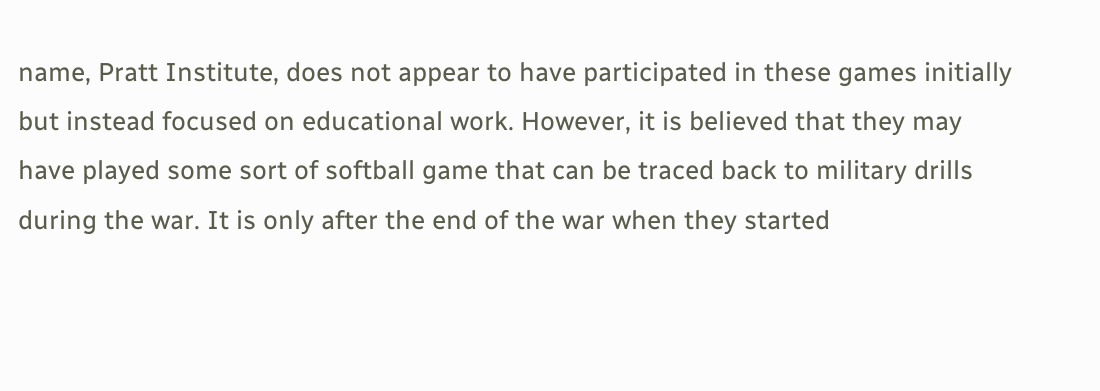name, Pratt Institute, does not appear to have participated in these games initially but instead focused on educational work. However, it is believed that they may have played some sort of softball game that can be traced back to military drills during the war. It is only after the end of the war when they started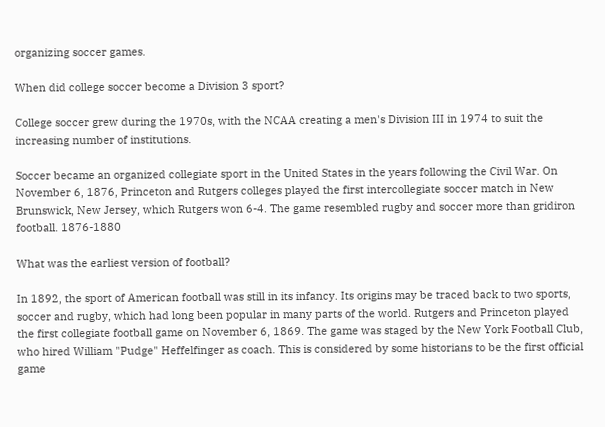organizing soccer games.

When did college soccer become a Division 3 sport?

College soccer grew during the 1970s, with the NCAA creating a men's Division III in 1974 to suit the increasing number of institutions.

Soccer became an organized collegiate sport in the United States in the years following the Civil War. On November 6, 1876, Princeton and Rutgers colleges played the first intercollegiate soccer match in New Brunswick, New Jersey, which Rutgers won 6-4. The game resembled rugby and soccer more than gridiron football. 1876-1880

What was the earliest version of football?

In 1892, the sport of American football was still in its infancy. Its origins may be traced back to two sports, soccer and rugby, which had long been popular in many parts of the world. Rutgers and Princeton played the first collegiate football game on November 6, 1869. The game was staged by the New York Football Club, who hired William "Pudge" Heffelfinger as coach. This is considered by some historians to be the first official game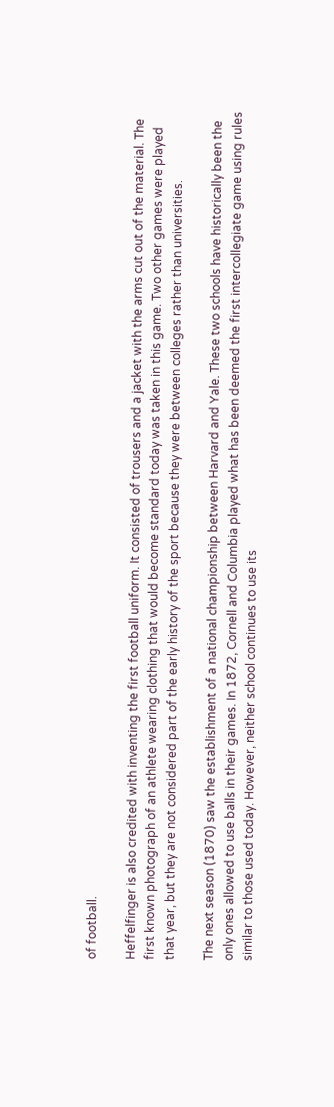of football.

Heffelfinger is also credited with inventing the first football uniform. It consisted of trousers and a jacket with the arms cut out of the material. The first known photograph of an athlete wearing clothing that would become standard today was taken in this game. Two other games were played that year, but they are not considered part of the early history of the sport because they were between colleges rather than universities.

The next season (1870) saw the establishment of a national championship between Harvard and Yale. These two schools have historically been the only ones allowed to use balls in their games. In 1872, Cornell and Columbia played what has been deemed the first intercollegiate game using rules similar to those used today. However, neither school continues to use its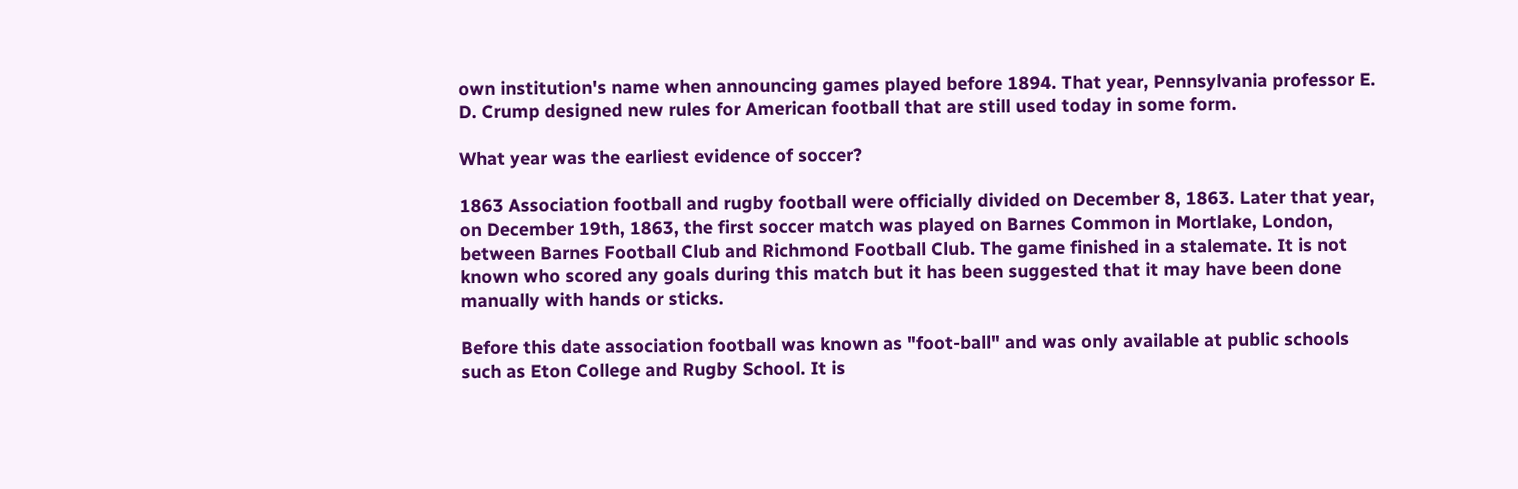own institution's name when announcing games played before 1894. That year, Pennsylvania professor E. D. Crump designed new rules for American football that are still used today in some form.

What year was the earliest evidence of soccer?

1863 Association football and rugby football were officially divided on December 8, 1863. Later that year, on December 19th, 1863, the first soccer match was played on Barnes Common in Mortlake, London, between Barnes Football Club and Richmond Football Club. The game finished in a stalemate. It is not known who scored any goals during this match but it has been suggested that it may have been done manually with hands or sticks.

Before this date association football was known as "foot-ball" and was only available at public schools such as Eton College and Rugby School. It is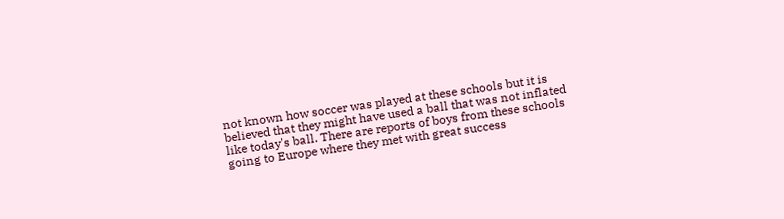not known how soccer was played at these schools but it is believed that they might have used a ball that was not inflated like today's ball. There are reports of boys from these schools going to Europe where they met with great success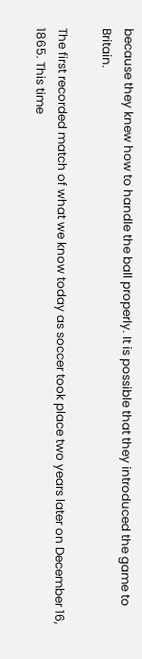because they knew how to handle the ball properly. It is possible that they introduced the game to Britain.

The first recorded match of what we know today as soccer took place two years later on December 16, 1865. This time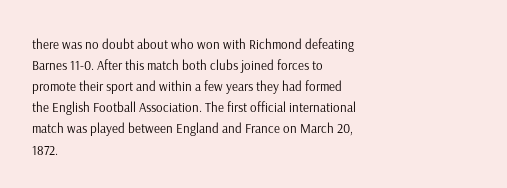there was no doubt about who won with Richmond defeating Barnes 11-0. After this match both clubs joined forces to promote their sport and within a few years they had formed the English Football Association. The first official international match was played between England and France on March 20, 1872.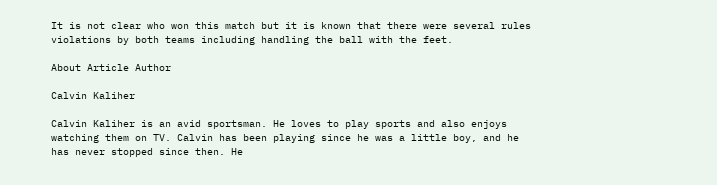It is not clear who won this match but it is known that there were several rules violations by both teams including handling the ball with the feet.

About Article Author

Calvin Kaliher

Calvin Kaliher is an avid sportsman. He loves to play sports and also enjoys watching them on TV. Calvin has been playing since he was a little boy, and he has never stopped since then. He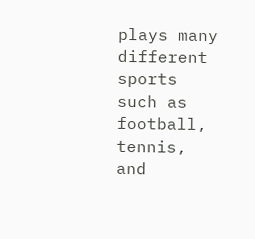plays many different sports such as football, tennis, and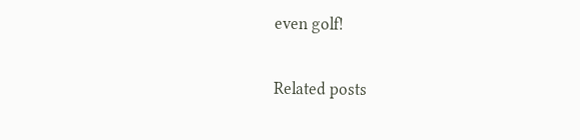even golf!

Related posts